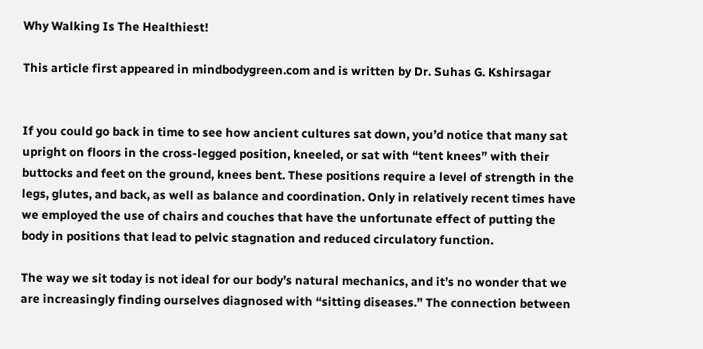Why Walking Is The Healthiest!

This article first appeared in mindbodygreen.com and is written by Dr. Suhas G. Kshirsagar


If you could go back in time to see how ancient cultures sat down, you’d notice that many sat upright on floors in the cross-legged position, kneeled, or sat with “tent knees” with their buttocks and feet on the ground, knees bent. These positions require a level of strength in the legs, glutes, and back, as well as balance and coordination. Only in relatively recent times have we employed the use of chairs and couches that have the unfortunate effect of putting the body in positions that lead to pelvic stagnation and reduced circulatory function.

The way we sit today is not ideal for our body’s natural mechanics, and it’s no wonder that we are increasingly finding ourselves diagnosed with “sitting diseases.” The connection between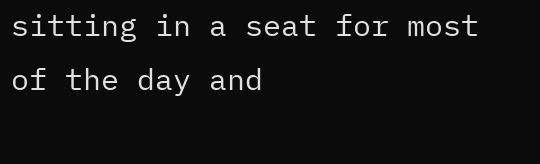sitting in a seat for most of the day and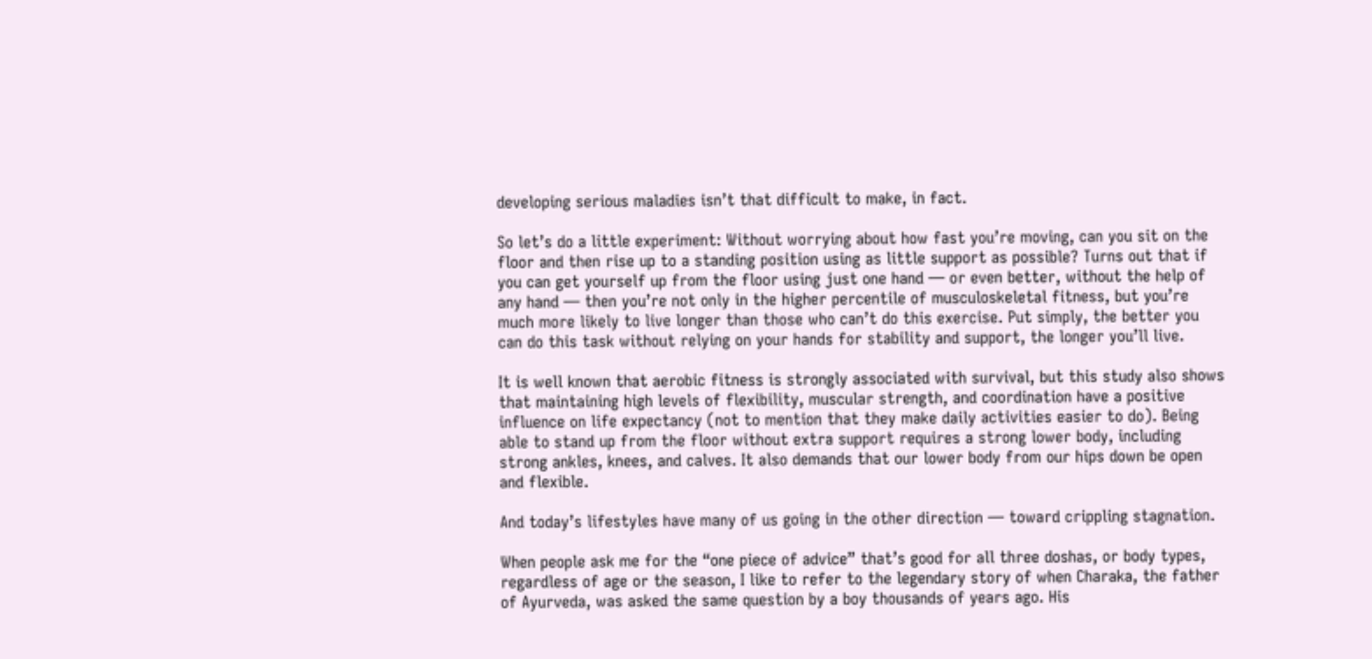developing serious maladies isn’t that difficult to make, in fact.

So let’s do a little experiment: Without worrying about how fast you’re moving, can you sit on the floor and then rise up to a standing position using as little support as possible? Turns out that if you can get yourself up from the floor using just one hand — or even better, without the help of any hand — then you’re not only in the higher percentile of musculoskeletal fitness, but you’re much more likely to live longer than those who can’t do this exercise. Put simply, the better you can do this task without relying on your hands for stability and support, the longer you’ll live.

It is well known that aerobic fitness is strongly associated with survival, but this study also shows that maintaining high levels of flexibility, muscular strength, and coordination have a positive influence on life expectancy (not to mention that they make daily activities easier to do). Being able to stand up from the floor without extra support requires a strong lower body, including strong ankles, knees, and calves. It also demands that our lower body from our hips down be open and flexible.

And today’s lifestyles have many of us going in the other direction — toward crippling stagnation.

When people ask me for the “one piece of advice” that’s good for all three doshas, or body types, regardless of age or the season, I like to refer to the legendary story of when Charaka, the father of Ayurveda, was asked the same question by a boy thousands of years ago. His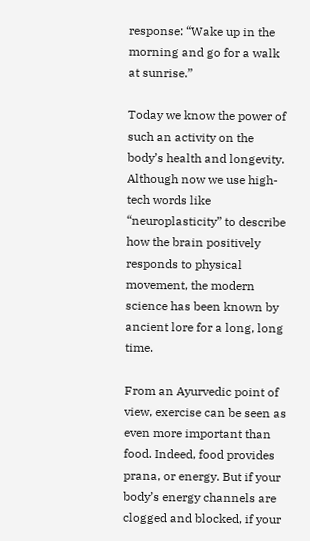response: “Wake up in the morning and go for a walk at sunrise.”

Today we know the power of such an activity on the body’s health and longevity. Although now we use high-tech words like “neuroplasticity” to describe how the brain positively responds to physical movement, the modern science has been known by ancient lore for a long, long time.

From an Ayurvedic point of view, exercise can be seen as even more important than food. Indeed, food provides prana, or energy. But if your body’s energy channels are clogged and blocked, if your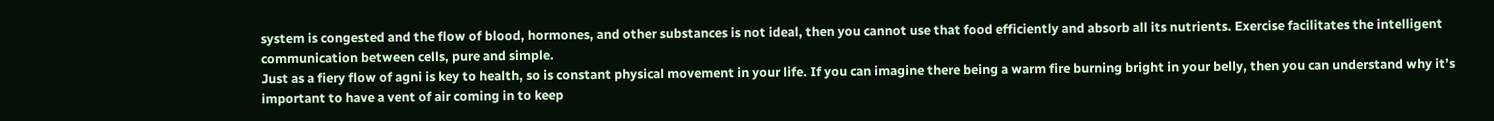system is congested and the flow of blood, hormones, and other substances is not ideal, then you cannot use that food efficiently and absorb all its nutrients. Exercise facilitates the intelligent communication between cells, pure and simple.
Just as a fiery flow of agni is key to health, so is constant physical movement in your life. If you can imagine there being a warm fire burning bright in your belly, then you can understand why it’s important to have a vent of air coming in to keep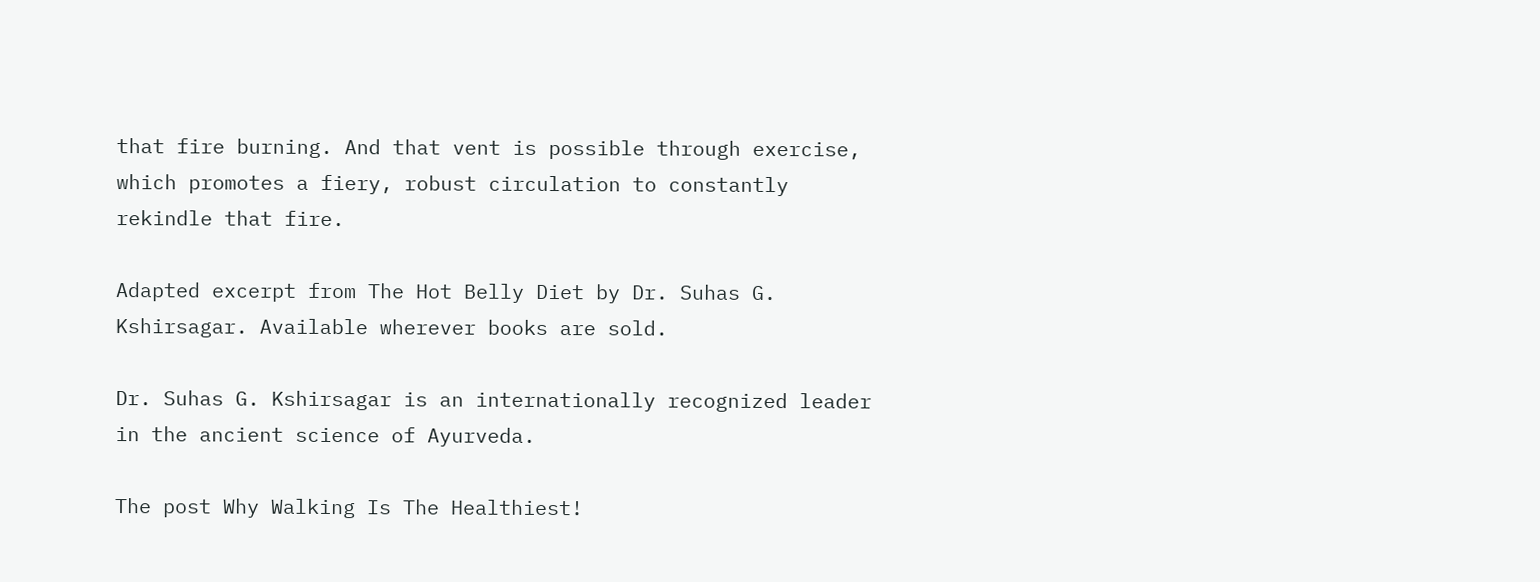that fire burning. And that vent is possible through exercise, which promotes a fiery, robust circulation to constantly rekindle that fire.

Adapted excerpt from The Hot Belly Diet by Dr. Suhas G. Kshirsagar. Available wherever books are sold.

Dr. Suhas G. Kshirsagar is an internationally recognized leader in the ancient science of Ayurveda.

The post Why Walking Is The Healthiest!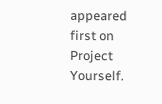appeared first on Project Yourself.